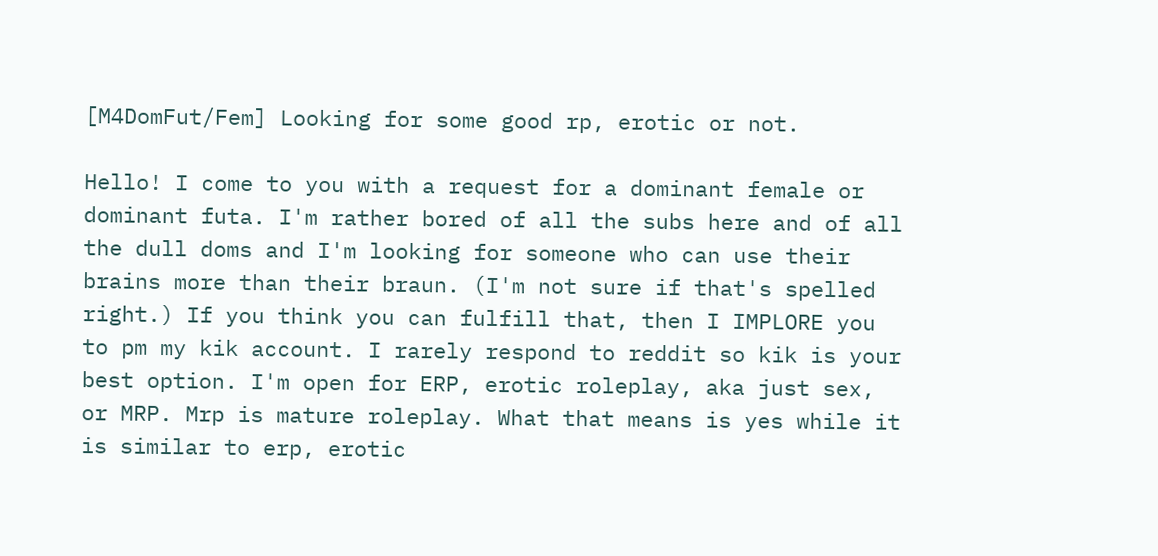[M4DomFut/Fem] Looking for some good rp, erotic or not.

Hello! I come to you with a request for a dominant female or dominant futa. I'm rather bored of all the subs here and of all the dull doms and I'm looking for someone who can use their brains more than their braun. (I'm not sure if that's spelled right.) If you think you can fulfill that, then I IMPLORE you to pm my kik account. I rarely respond to reddit so kik is your best option. I'm open for ERP, erotic roleplay, aka just sex, or MRP. Mrp is mature roleplay. What that means is yes while it is similar to erp, erotic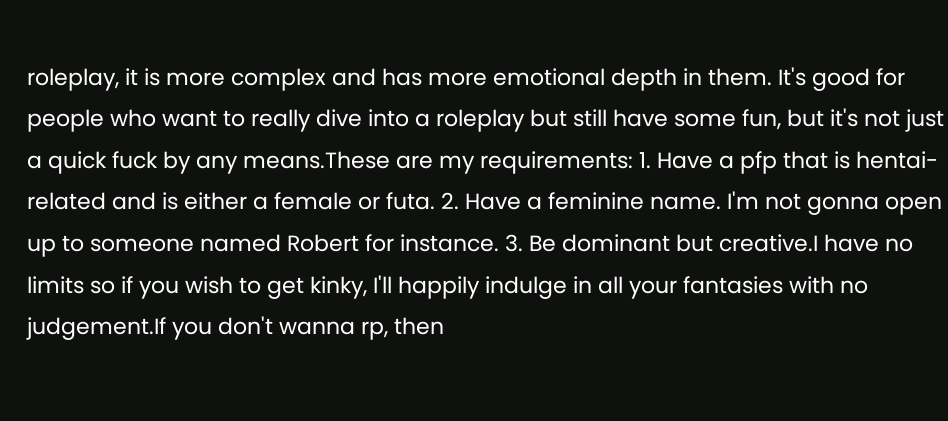roleplay, it is more complex and has more emotional depth in them. It's good for people who want to really dive into a roleplay but still have some fun, but it's not just a quick fuck by any means.These are my requirements: 1. Have a pfp that is hentai-related and is either a female or futa. 2. Have a feminine name. I'm not gonna open up to someone named Robert for instance. 3. Be dominant but creative.I have no limits so if you wish to get kinky, I'll happily indulge in all your fantasies with no judgement.If you don't wanna rp, then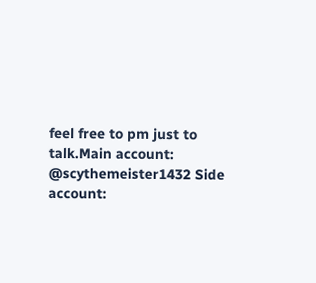feel free to pm just to talk.Main account: @scythemeister1432 Side account: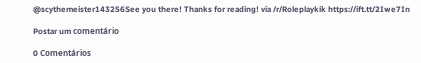@scythemeister143256See you there! Thanks for reading! via /r/Roleplaykik https://ift.tt/2Iwe7In

Postar um comentário

0 Comentários